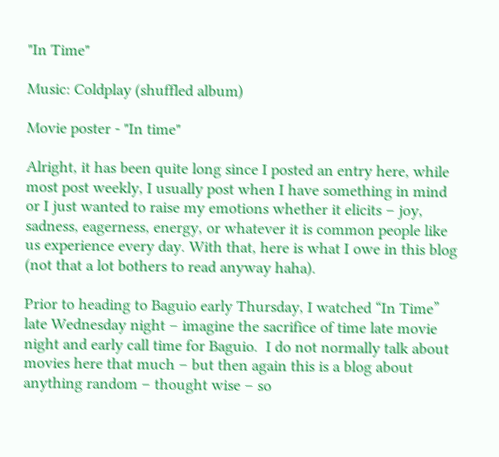"In Time"

Music: Coldplay (shuffled album)

Movie poster - "In time"

Alright, it has been quite long since I posted an entry here, while most post weekly, I usually post when I have something in mind or I just wanted to raise my emotions whether it elicits – joy, sadness, eagerness, energy, or whatever it is common people like us experience every day. With that, here is what I owe in this blog (not that a lot bothers to read anyway haha).

Prior to heading to Baguio early Thursday, I watched “In Time” late Wednesday night – imagine the sacrifice of time late movie night and early call time for Baguio.  I do not normally talk about movies here that much – but then again this is a blog about anything random – thought wise – so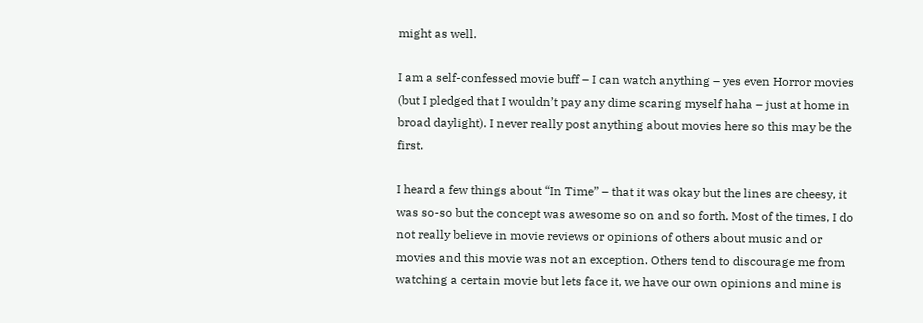might as well.

I am a self-confessed movie buff – I can watch anything – yes even Horror movies (but I pledged that I wouldn’t pay any dime scaring myself haha – just at home in broad daylight). I never really post anything about movies here so this may be the first.

I heard a few things about “In Time” – that it was okay but the lines are cheesy, it was so-so but the concept was awesome so on and so forth. Most of the times, I do not really believe in movie reviews or opinions of others about music and or movies and this movie was not an exception. Others tend to discourage me from watching a certain movie but lets face it, we have our own opinions and mine is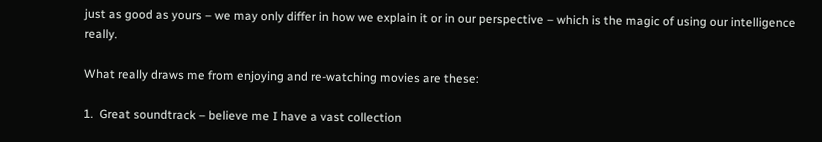just as good as yours – we may only differ in how we explain it or in our perspective – which is the magic of using our intelligence really.

What really draws me from enjoying and re-watching movies are these:

1.  Great soundtrack – believe me I have a vast collection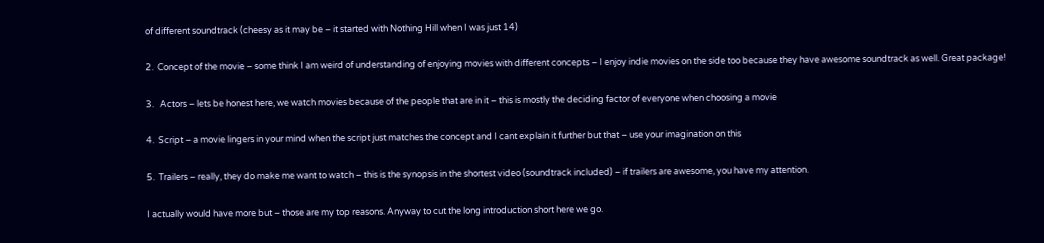of different soundtrack (cheesy as it may be – it started with Nothing Hill when I was just 14)

2.  Concept of the movie – some think I am weird of understanding of enjoying movies with different concepts – I enjoy indie movies on the side too because they have awesome soundtrack as well. Great package!

3.   Actors – lets be honest here, we watch movies because of the people that are in it – this is mostly the deciding factor of everyone when choosing a movie

4.  Script – a movie lingers in your mind when the script just matches the concept and I cant explain it further but that – use your imagination on this

5.  Trailers – really, they do make me want to watch – this is the synopsis in the shortest video (soundtrack included) – if trailers are awesome, you have my attention.

I actually would have more but – those are my top reasons. Anyway to cut the long introduction short here we go.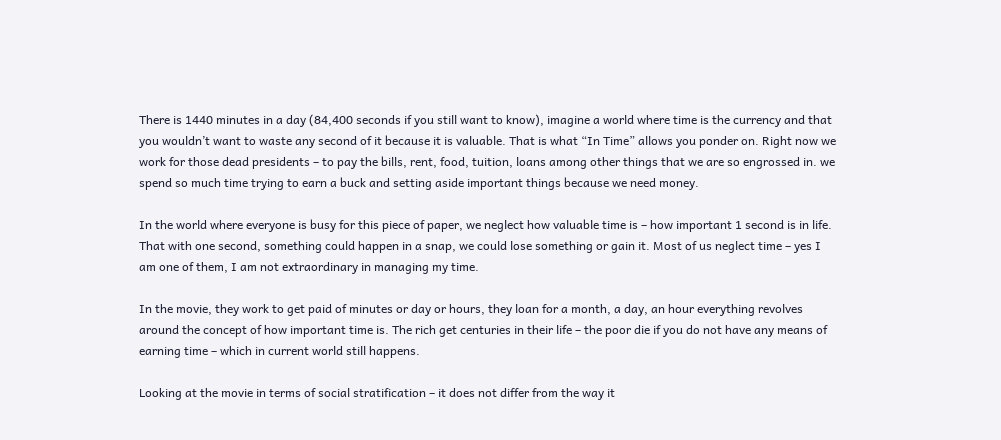There is 1440 minutes in a day (84,400 seconds if you still want to know), imagine a world where time is the currency and that you wouldn’t want to waste any second of it because it is valuable. That is what “In Time” allows you ponder on. Right now we work for those dead presidents – to pay the bills, rent, food, tuition, loans among other things that we are so engrossed in. we spend so much time trying to earn a buck and setting aside important things because we need money.

In the world where everyone is busy for this piece of paper, we neglect how valuable time is – how important 1 second is in life. That with one second, something could happen in a snap, we could lose something or gain it. Most of us neglect time – yes I am one of them, I am not extraordinary in managing my time.

In the movie, they work to get paid of minutes or day or hours, they loan for a month, a day, an hour everything revolves around the concept of how important time is. The rich get centuries in their life – the poor die if you do not have any means of earning time – which in current world still happens.

Looking at the movie in terms of social stratification – it does not differ from the way it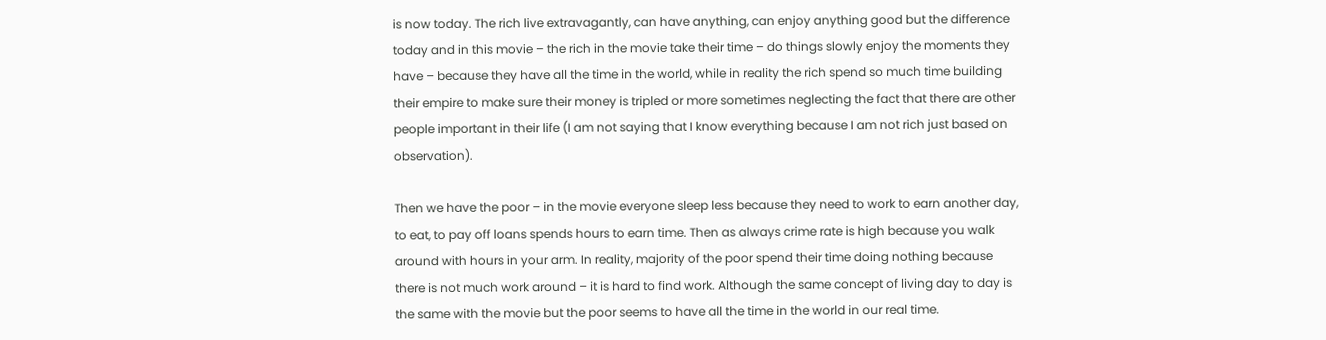is now today. The rich live extravagantly, can have anything, can enjoy anything good but the difference today and in this movie – the rich in the movie take their time – do things slowly enjoy the moments they have – because they have all the time in the world, while in reality the rich spend so much time building their empire to make sure their money is tripled or more sometimes neglecting the fact that there are other people important in their life (I am not saying that I know everything because I am not rich just based on observation).

Then we have the poor – in the movie everyone sleep less because they need to work to earn another day, to eat, to pay off loans spends hours to earn time. Then as always crime rate is high because you walk around with hours in your arm. In reality, majority of the poor spend their time doing nothing because there is not much work around – it is hard to find work. Although the same concept of living day to day is the same with the movie but the poor seems to have all the time in the world in our real time.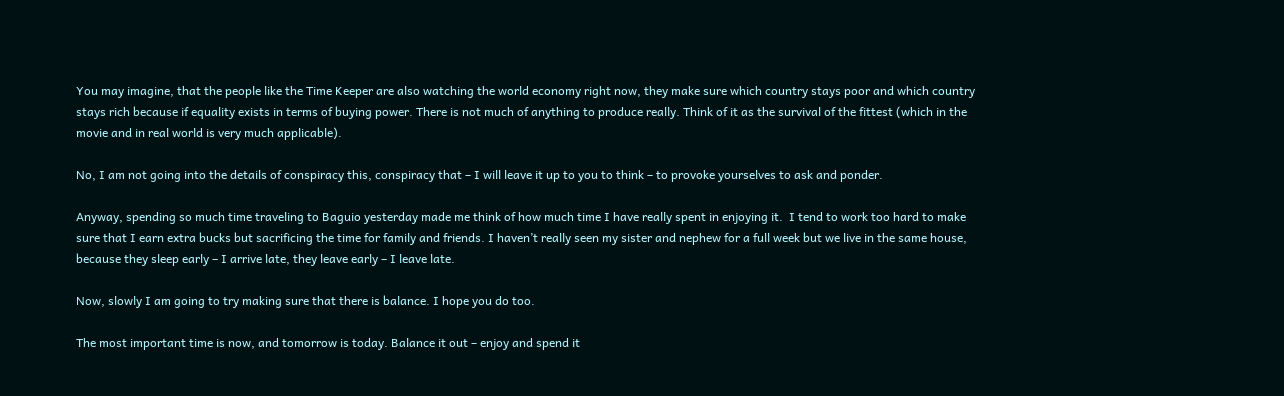You may imagine, that the people like the Time Keeper are also watching the world economy right now, they make sure which country stays poor and which country stays rich because if equality exists in terms of buying power. There is not much of anything to produce really. Think of it as the survival of the fittest (which in the movie and in real world is very much applicable).

No, I am not going into the details of conspiracy this, conspiracy that – I will leave it up to you to think – to provoke yourselves to ask and ponder.

Anyway, spending so much time traveling to Baguio yesterday made me think of how much time I have really spent in enjoying it.  I tend to work too hard to make sure that I earn extra bucks but sacrificing the time for family and friends. I haven’t really seen my sister and nephew for a full week but we live in the same house, because they sleep early – I arrive late, they leave early – I leave late.

Now, slowly I am going to try making sure that there is balance. I hope you do too.

The most important time is now, and tomorrow is today. Balance it out – enjoy and spend it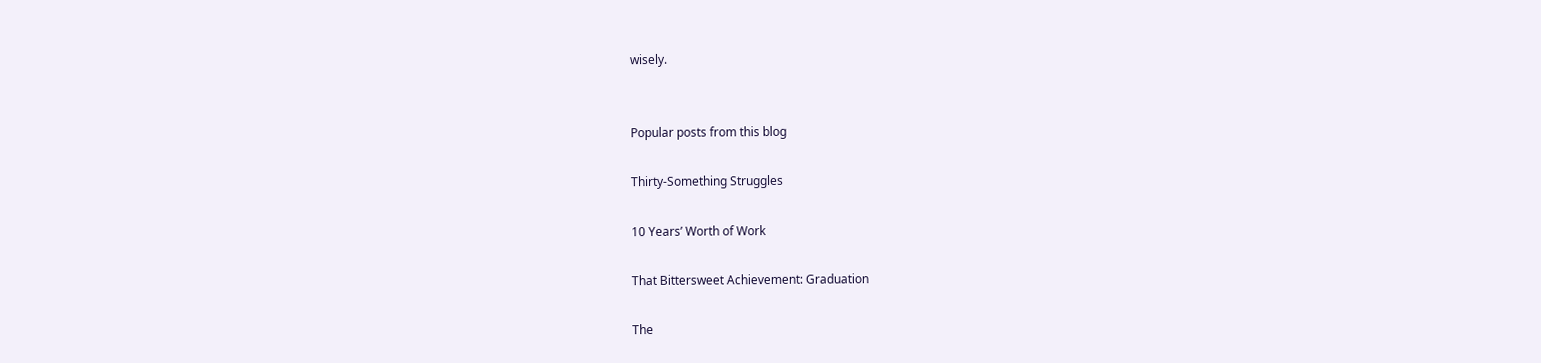wisely.


Popular posts from this blog

Thirty-Something Struggles

10 Years’ Worth of Work

That Bittersweet Achievement: Graduation

The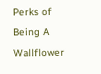Perks of Being A Wallflower